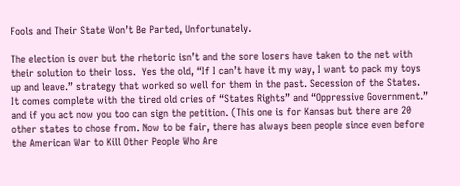Fools and Their State Won’t Be Parted, Unfortunately.

The election is over but the rhetoric isn’t and the sore losers have taken to the net with their solution to their loss.  Yes the old, “If I can’t have it my way, I want to pack my toys up and leave.” strategy that worked so well for them in the past. Secession of the States. It comes complete with the tired old cries of “States Rights” and “Oppressive Government.” and if you act now you too can sign the petition. (This one is for Kansas but there are 20 other states to chose from. Now to be fair, there has always been people since even before the American War to Kill Other People Who Are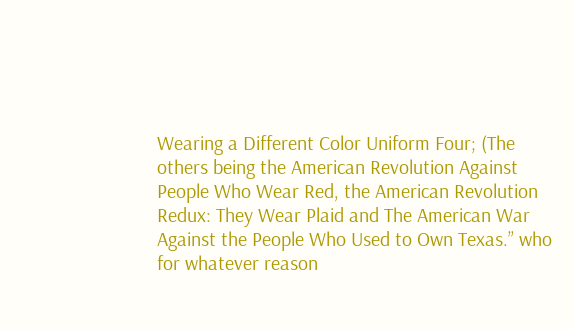Wearing a Different Color Uniform Four; (The others being the American Revolution Against People Who Wear Red, the American Revolution Redux: They Wear Plaid and The American War Against the People Who Used to Own Texas.” who for whatever reason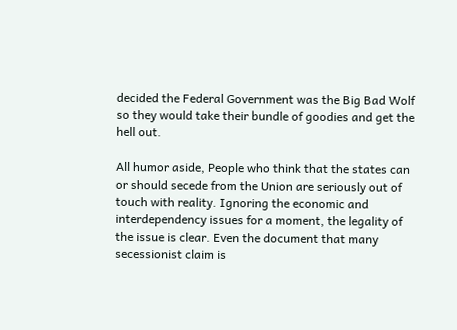decided the Federal Government was the Big Bad Wolf so they would take their bundle of goodies and get the hell out.

All humor aside, People who think that the states can or should secede from the Union are seriously out of touch with reality. Ignoring the economic and interdependency issues for a moment, the legality of the issue is clear. Even the document that many secessionist claim is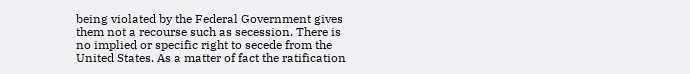being violated by the Federal Government gives them not a recourse such as secession. There is no implied or specific right to secede from the United States. As a matter of fact the ratification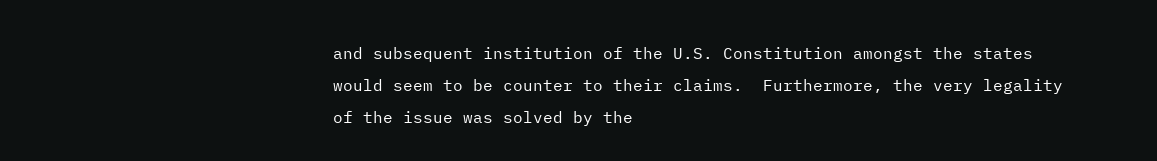and subsequent institution of the U.S. Constitution amongst the states would seem to be counter to their claims.  Furthermore, the very legality of the issue was solved by the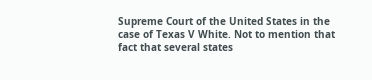Supreme Court of the United States in the case of Texas V White. Not to mention that fact that several states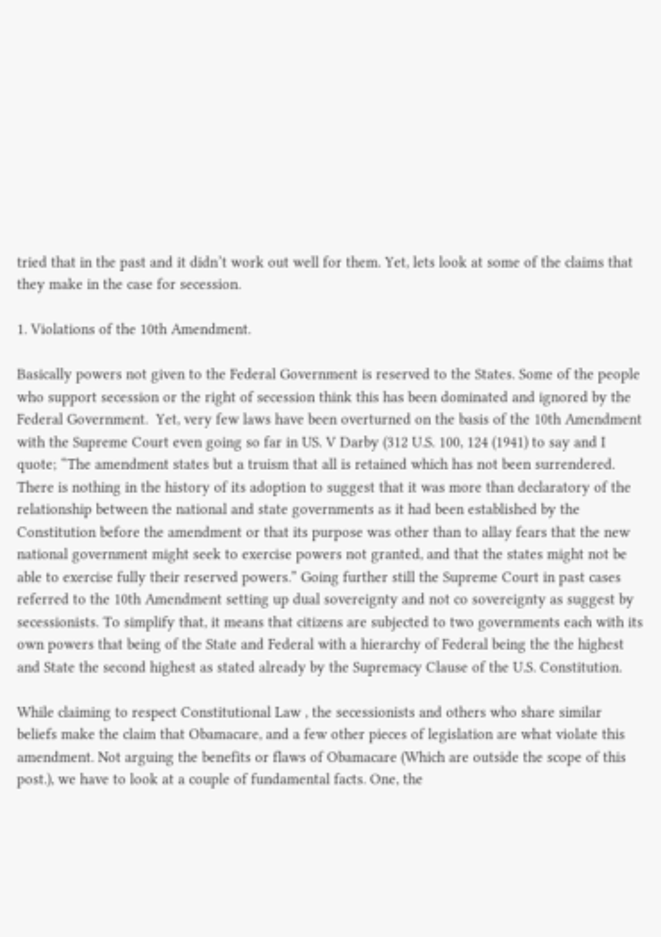tried that in the past and it didn’t work out well for them. Yet, lets look at some of the claims that they make in the case for secession.

1. Violations of the 10th Amendment.

Basically powers not given to the Federal Government is reserved to the States. Some of the people who support secession or the right of secession think this has been dominated and ignored by the Federal Government.  Yet, very few laws have been overturned on the basis of the 10th Amendment with the Supreme Court even going so far in US. V Darby (312 U.S. 100, 124 (1941) to say and I quote; “The amendment states but a truism that all is retained which has not been surrendered. There is nothing in the history of its adoption to suggest that it was more than declaratory of the relationship between the national and state governments as it had been established by the Constitution before the amendment or that its purpose was other than to allay fears that the new national government might seek to exercise powers not granted, and that the states might not be able to exercise fully their reserved powers.” Going further still the Supreme Court in past cases referred to the 10th Amendment setting up dual sovereignty and not co sovereignty as suggest by secessionists. To simplify that, it means that citizens are subjected to two governments each with its own powers that being of the State and Federal with a hierarchy of Federal being the the highest and State the second highest as stated already by the Supremacy Clause of the U.S. Constitution.

While claiming to respect Constitutional Law , the secessionists and others who share similar beliefs make the claim that Obamacare, and a few other pieces of legislation are what violate this amendment. Not arguing the benefits or flaws of Obamacare (Which are outside the scope of this post.), we have to look at a couple of fundamental facts. One, the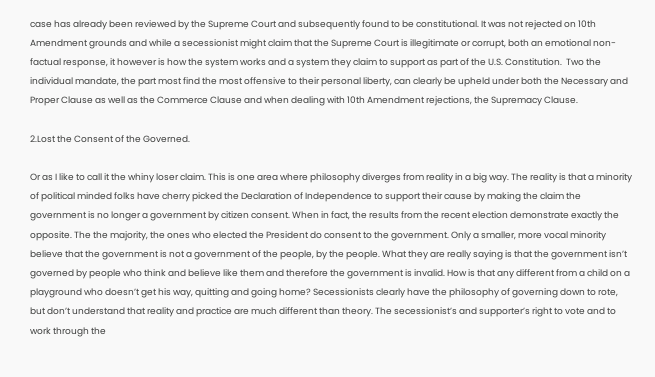case has already been reviewed by the Supreme Court and subsequently found to be constitutional. It was not rejected on 10th Amendment grounds and while a secessionist might claim that the Supreme Court is illegitimate or corrupt, both an emotional non-factual response, it however is how the system works and a system they claim to support as part of the U.S. Constitution.  Two the individual mandate, the part most find the most offensive to their personal liberty, can clearly be upheld under both the Necessary and Proper Clause as well as the Commerce Clause and when dealing with 10th Amendment rejections, the Supremacy Clause.

2.Lost the Consent of the Governed.

Or as I like to call it the whiny loser claim. This is one area where philosophy diverges from reality in a big way. The reality is that a minority of political minded folks have cherry picked the Declaration of Independence to support their cause by making the claim the government is no longer a government by citizen consent. When in fact, the results from the recent election demonstrate exactly the opposite. The the majority, the ones who elected the President do consent to the government. Only a smaller, more vocal minority believe that the government is not a government of the people, by the people. What they are really saying is that the government isn’t governed by people who think and believe like them and therefore the government is invalid. How is that any different from a child on a playground who doesn’t get his way, quitting and going home? Secessionists clearly have the philosophy of governing down to rote,  but don’t understand that reality and practice are much different than theory. The secessionist’s and supporter’s right to vote and to work through the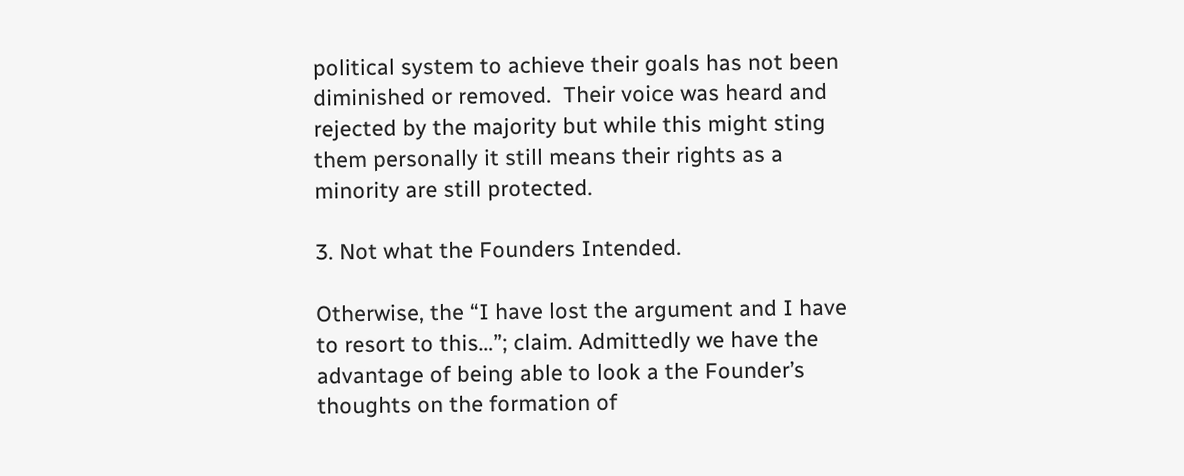political system to achieve their goals has not been diminished or removed.  Their voice was heard and rejected by the majority but while this might sting them personally it still means their rights as a minority are still protected.

3. Not what the Founders Intended.

Otherwise, the “I have lost the argument and I have to resort to this…”; claim. Admittedly we have the advantage of being able to look a the Founder’s thoughts on the formation of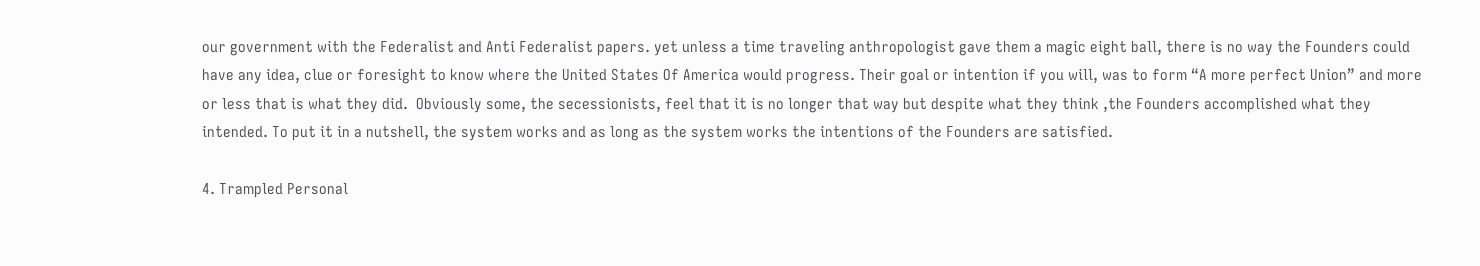our government with the Federalist and Anti Federalist papers. yet unless a time traveling anthropologist gave them a magic eight ball, there is no way the Founders could have any idea, clue or foresight to know where the United States Of America would progress. Their goal or intention if you will, was to form “A more perfect Union” and more or less that is what they did.  Obviously some, the secessionists, feel that it is no longer that way but despite what they think ,the Founders accomplished what they intended. To put it in a nutshell, the system works and as long as the system works the intentions of the Founders are satisfied.

4. Trampled Personal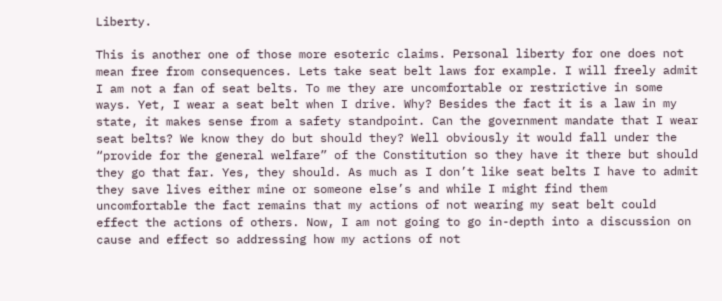Liberty.

This is another one of those more esoteric claims. Personal liberty for one does not mean free from consequences. Lets take seat belt laws for example. I will freely admit I am not a fan of seat belts. To me they are uncomfortable or restrictive in some ways. Yet, I wear a seat belt when I drive. Why? Besides the fact it is a law in my state, it makes sense from a safety standpoint. Can the government mandate that I wear seat belts? We know they do but should they? Well obviously it would fall under the “provide for the general welfare” of the Constitution so they have it there but should they go that far. Yes, they should. As much as I don’t like seat belts I have to admit they save lives either mine or someone else’s and while I might find them uncomfortable the fact remains that my actions of not wearing my seat belt could effect the actions of others. Now, I am not going to go in-depth into a discussion on cause and effect so addressing how my actions of not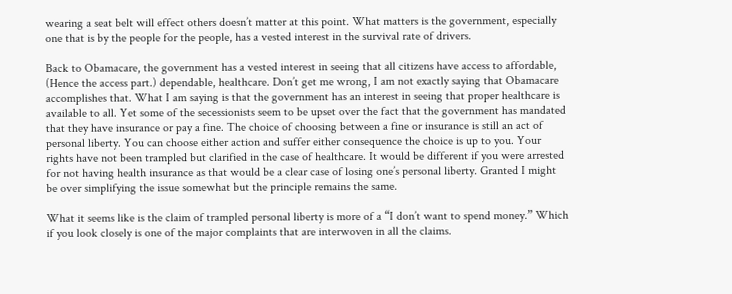wearing a seat belt will effect others doesn’t matter at this point. What matters is the government, especially one that is by the people for the people, has a vested interest in the survival rate of drivers.

Back to Obamacare, the government has a vested interest in seeing that all citizens have access to affordable, (Hence the access part.) dependable, healthcare. Don’t get me wrong, I am not exactly saying that Obamacare accomplishes that. What I am saying is that the government has an interest in seeing that proper healthcare is available to all. Yet some of the secessionists seem to be upset over the fact that the government has mandated that they have insurance or pay a fine. The choice of choosing between a fine or insurance is still an act of personal liberty. You can choose either action and suffer either consequence the choice is up to you. Your rights have not been trampled but clarified in the case of healthcare. It would be different if you were arrested for not having health insurance as that would be a clear case of losing one’s personal liberty. Granted I might be over simplifying the issue somewhat but the principle remains the same.

What it seems like is the claim of trampled personal liberty is more of a “I don’t want to spend money.” Which if you look closely is one of the major complaints that are interwoven in all the claims.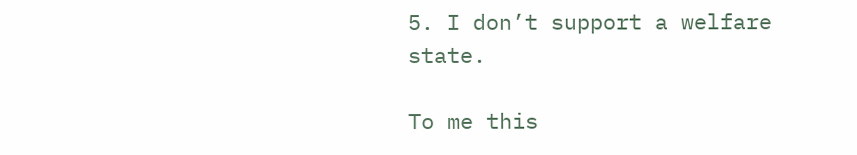5. I don’t support a welfare state.

To me this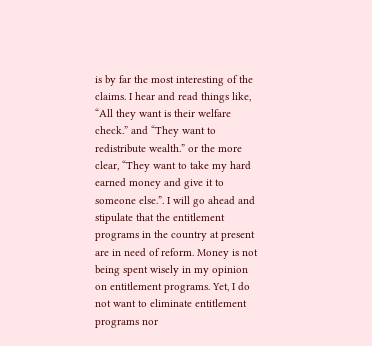is by far the most interesting of the claims. I hear and read things like, “All they want is their welfare check.” and “They want to redistribute wealth.” or the more clear, “They want to take my hard earned money and give it to someone else.”. I will go ahead and stipulate that the entitlement programs in the country at present are in need of reform. Money is not being spent wisely in my opinion on entitlement programs. Yet, I do not want to eliminate entitlement programs nor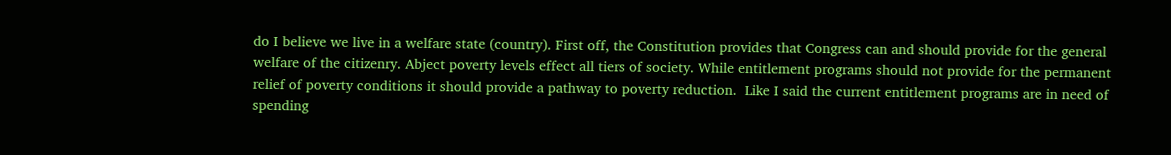do I believe we live in a welfare state (country). First off, the Constitution provides that Congress can and should provide for the general welfare of the citizenry. Abject poverty levels effect all tiers of society. While entitlement programs should not provide for the permanent relief of poverty conditions it should provide a pathway to poverty reduction.  Like I said the current entitlement programs are in need of spending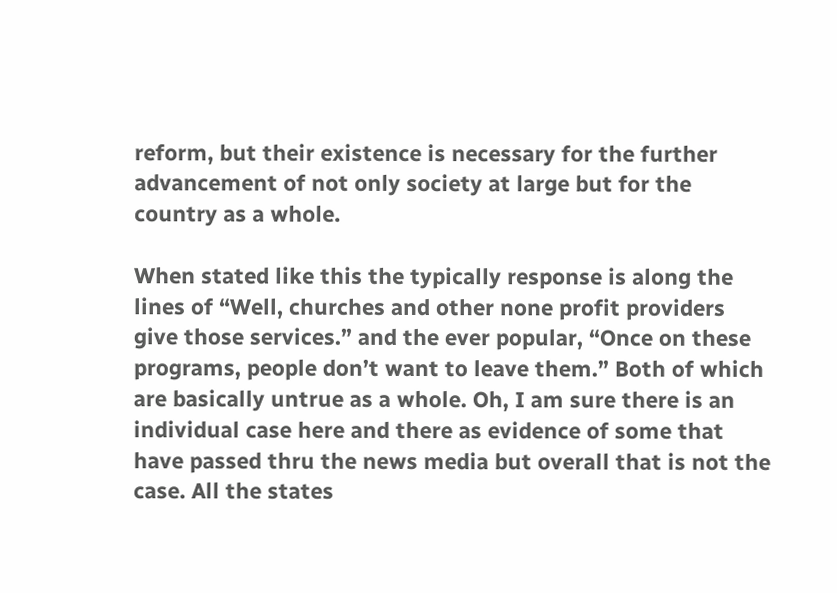reform, but their existence is necessary for the further advancement of not only society at large but for the country as a whole.

When stated like this the typically response is along the lines of “Well, churches and other none profit providers give those services.” and the ever popular, “Once on these programs, people don’t want to leave them.” Both of which are basically untrue as a whole. Oh, I am sure there is an individual case here and there as evidence of some that have passed thru the news media but overall that is not the case. All the states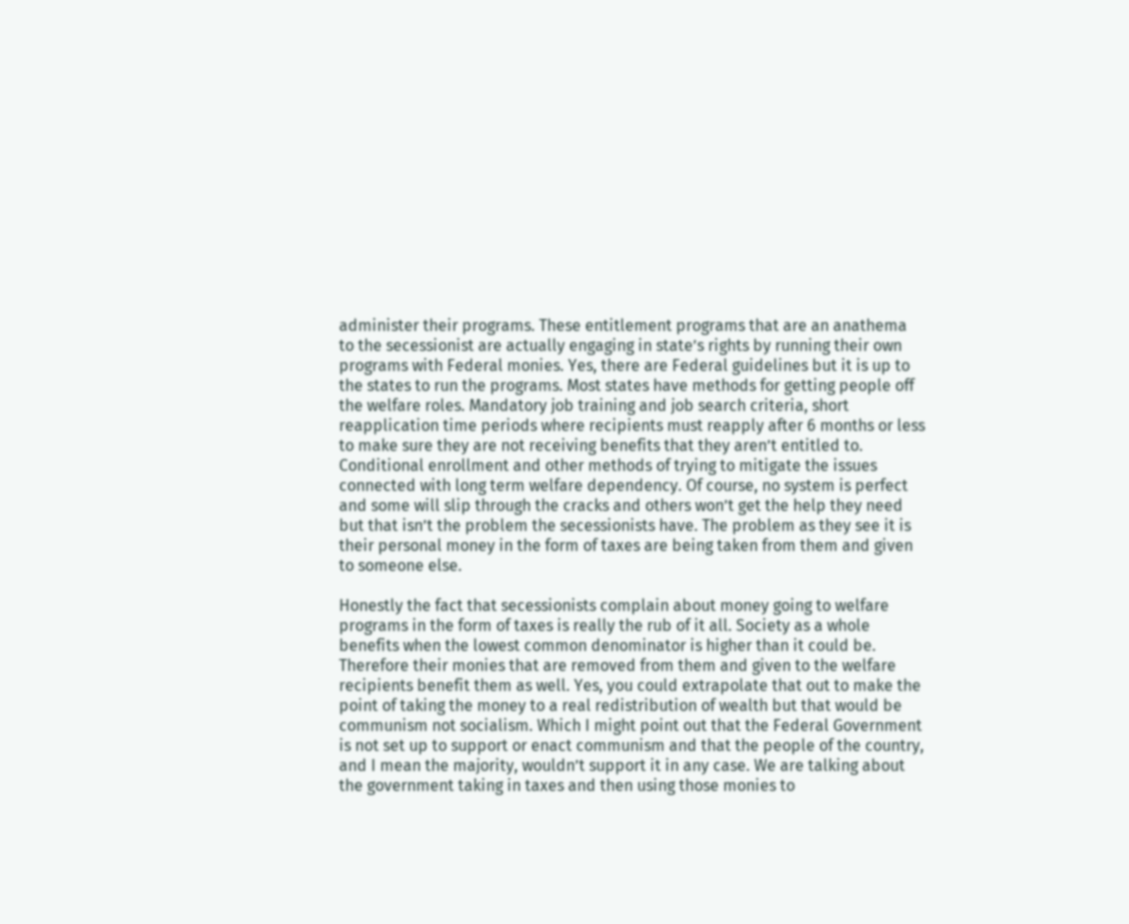administer their programs. These entitlement programs that are an anathema to the secessionist are actually engaging in state’s rights by running their own programs with Federal monies. Yes, there are Federal guidelines but it is up to the states to run the programs. Most states have methods for getting people off the welfare roles. Mandatory job training and job search criteria, short reapplication time periods where recipients must reapply after 6 months or less to make sure they are not receiving benefits that they aren’t entitled to. Conditional enrollment and other methods of trying to mitigate the issues connected with long term welfare dependency. Of course, no system is perfect and some will slip through the cracks and others won’t get the help they need but that isn’t the problem the secessionists have. The problem as they see it is their personal money in the form of taxes are being taken from them and given to someone else.

Honestly the fact that secessionists complain about money going to welfare programs in the form of taxes is really the rub of it all. Society as a whole benefits when the lowest common denominator is higher than it could be. Therefore their monies that are removed from them and given to the welfare recipients benefit them as well. Yes, you could extrapolate that out to make the point of taking the money to a real redistribution of wealth but that would be communism not socialism. Which I might point out that the Federal Government is not set up to support or enact communism and that the people of the country, and I mean the majority, wouldn’t support it in any case. We are talking about the government taking in taxes and then using those monies to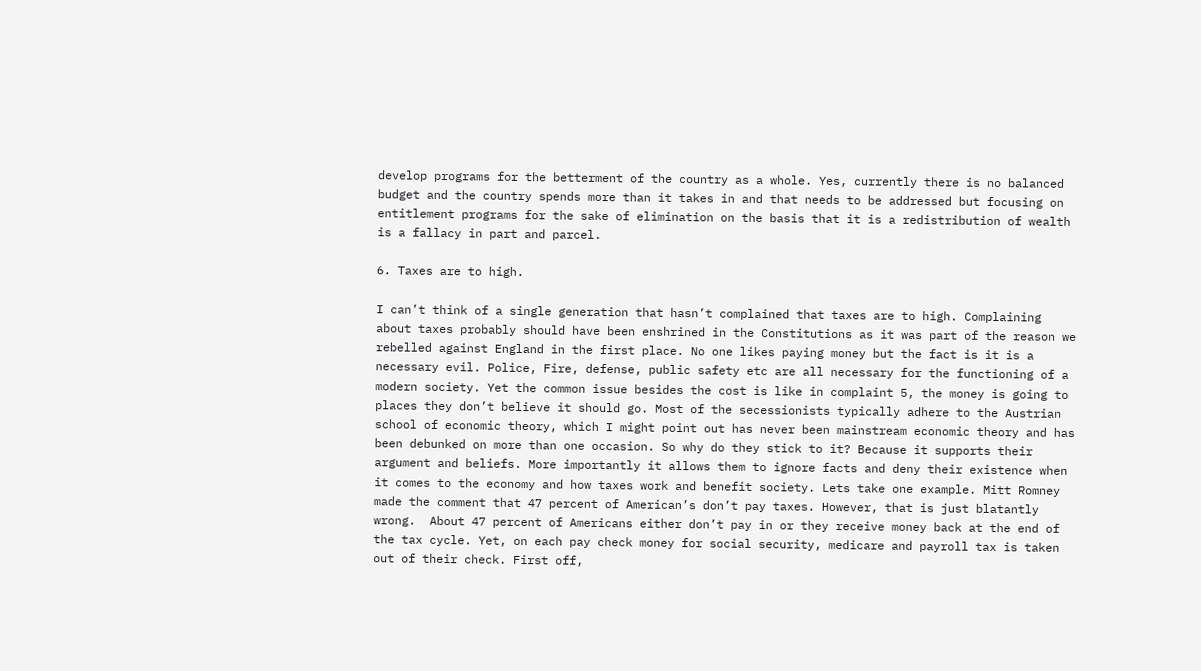develop programs for the betterment of the country as a whole. Yes, currently there is no balanced budget and the country spends more than it takes in and that needs to be addressed but focusing on entitlement programs for the sake of elimination on the basis that it is a redistribution of wealth is a fallacy in part and parcel.

6. Taxes are to high.

I can’t think of a single generation that hasn’t complained that taxes are to high. Complaining about taxes probably should have been enshrined in the Constitutions as it was part of the reason we rebelled against England in the first place. No one likes paying money but the fact is it is a necessary evil. Police, Fire, defense, public safety etc are all necessary for the functioning of a modern society. Yet the common issue besides the cost is like in complaint 5, the money is going to places they don’t believe it should go. Most of the secessionists typically adhere to the Austrian school of economic theory, which I might point out has never been mainstream economic theory and has been debunked on more than one occasion. So why do they stick to it? Because it supports their argument and beliefs. More importantly it allows them to ignore facts and deny their existence when it comes to the economy and how taxes work and benefit society. Lets take one example. Mitt Romney made the comment that 47 percent of American’s don’t pay taxes. However, that is just blatantly wrong.  About 47 percent of Americans either don’t pay in or they receive money back at the end of the tax cycle. Yet, on each pay check money for social security, medicare and payroll tax is taken out of their check. First off,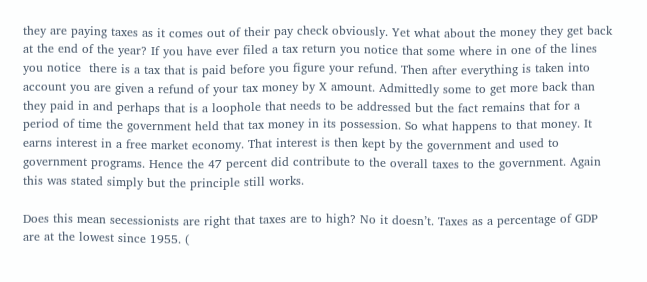they are paying taxes as it comes out of their pay check obviously. Yet what about the money they get back at the end of the year? If you have ever filed a tax return you notice that some where in one of the lines you notice  there is a tax that is paid before you figure your refund. Then after everything is taken into account you are given a refund of your tax money by X amount. Admittedly some to get more back than they paid in and perhaps that is a loophole that needs to be addressed but the fact remains that for a period of time the government held that tax money in its possession. So what happens to that money. It earns interest in a free market economy. That interest is then kept by the government and used to government programs. Hence the 47 percent did contribute to the overall taxes to the government. Again this was stated simply but the principle still works.

Does this mean secessionists are right that taxes are to high? No it doesn’t. Taxes as a percentage of GDP are at the lowest since 1955. (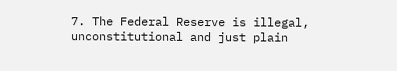7. The Federal Reserve is illegal, unconstitutional and just plain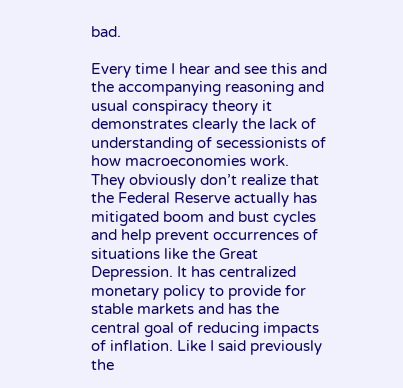bad.

Every time I hear and see this and the accompanying reasoning and usual conspiracy theory it demonstrates clearly the lack of understanding of secessionists of how macroeconomies work.  They obviously don’t realize that the Federal Reserve actually has mitigated boom and bust cycles and help prevent occurrences of situations like the Great Depression. It has centralized monetary policy to provide for stable markets and has the central goal of reducing impacts of inflation. Like I said previously the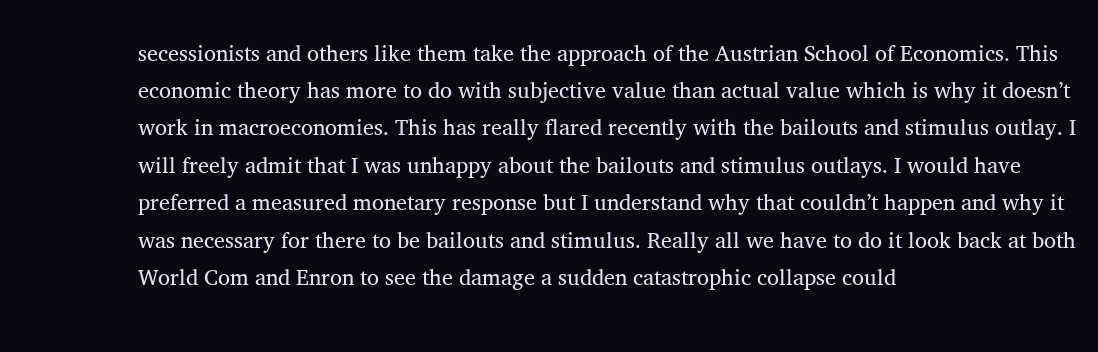secessionists and others like them take the approach of the Austrian School of Economics. This economic theory has more to do with subjective value than actual value which is why it doesn’t work in macroeconomies. This has really flared recently with the bailouts and stimulus outlay. I will freely admit that I was unhappy about the bailouts and stimulus outlays. I would have preferred a measured monetary response but I understand why that couldn’t happen and why it was necessary for there to be bailouts and stimulus. Really all we have to do it look back at both World Com and Enron to see the damage a sudden catastrophic collapse could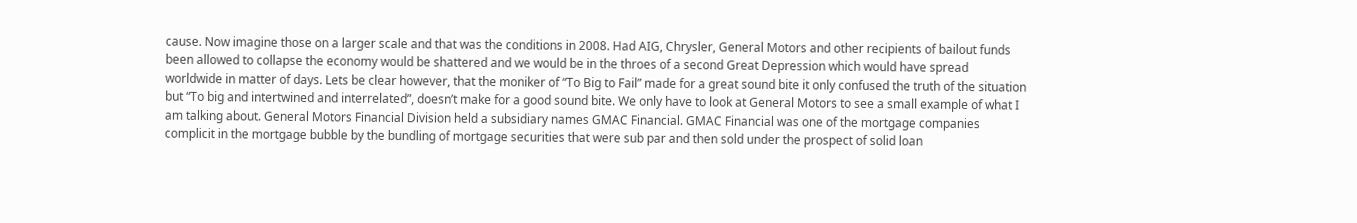cause. Now imagine those on a larger scale and that was the conditions in 2008. Had AIG, Chrysler, General Motors and other recipients of bailout funds been allowed to collapse the economy would be shattered and we would be in the throes of a second Great Depression which would have spread worldwide in matter of days. Lets be clear however, that the moniker of “To Big to Fail” made for a great sound bite it only confused the truth of the situation but “To big and intertwined and interrelated”, doesn’t make for a good sound bite. We only have to look at General Motors to see a small example of what I am talking about. General Motors Financial Division held a subsidiary names GMAC Financial. GMAC Financial was one of the mortgage companies complicit in the mortgage bubble by the bundling of mortgage securities that were sub par and then sold under the prospect of solid loan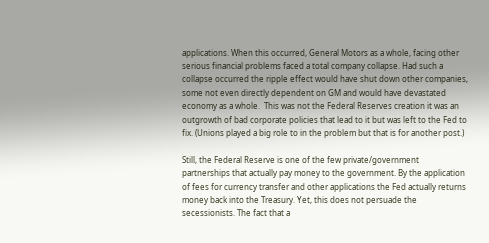applications. When this occurred, General Motors as a whole, facing other serious financial problems faced a total company collapse. Had such a collapse occurred the ripple effect would have shut down other companies, some not even directly dependent on GM and would have devastated economy as a whole.  This was not the Federal Reserves creation it was an outgrowth of bad corporate policies that lead to it but was left to the Fed to fix. (Unions played a big role to in the problem but that is for another post.)

Still, the Federal Reserve is one of the few private/government partnerships that actually pay money to the government. By the application of fees for currency transfer and other applications the Fed actually returns money back into the Treasury. Yet, this does not persuade the secessionists. The fact that a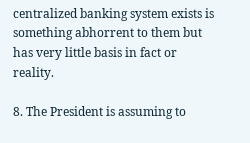centralized banking system exists is something abhorrent to them but has very little basis in fact or reality.

8. The President is assuming to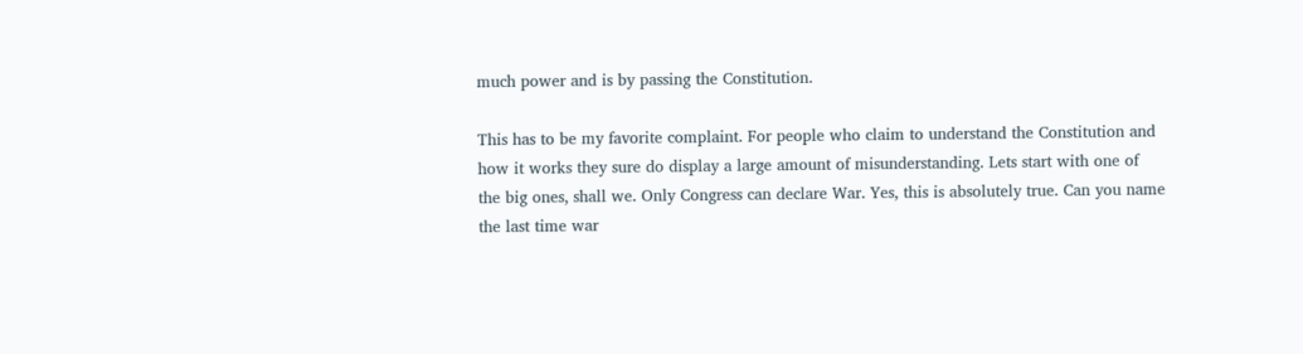much power and is by passing the Constitution.

This has to be my favorite complaint. For people who claim to understand the Constitution and how it works they sure do display a large amount of misunderstanding. Lets start with one of the big ones, shall we. Only Congress can declare War. Yes, this is absolutely true. Can you name the last time war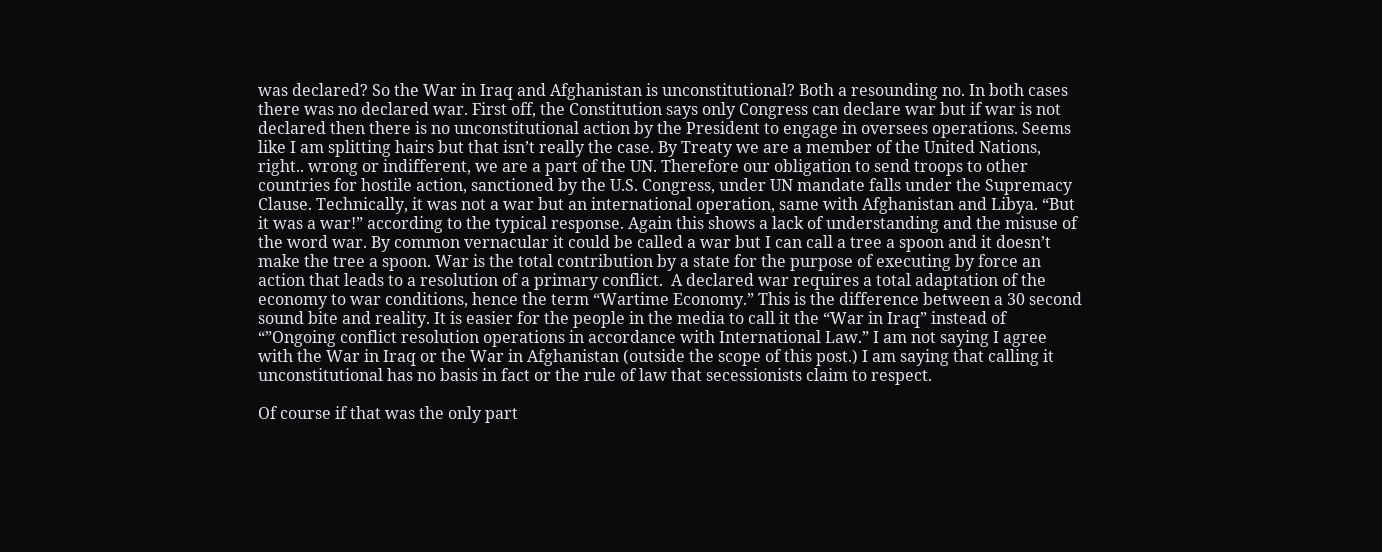was declared? So the War in Iraq and Afghanistan is unconstitutional? Both a resounding no. In both cases there was no declared war. First off, the Constitution says only Congress can declare war but if war is not declared then there is no unconstitutional action by the President to engage in oversees operations. Seems like I am splitting hairs but that isn’t really the case. By Treaty we are a member of the United Nations, right.. wrong or indifferent, we are a part of the UN. Therefore our obligation to send troops to other countries for hostile action, sanctioned by the U.S. Congress, under UN mandate falls under the Supremacy Clause. Technically, it was not a war but an international operation, same with Afghanistan and Libya. “But it was a war!” according to the typical response. Again this shows a lack of understanding and the misuse of the word war. By common vernacular it could be called a war but I can call a tree a spoon and it doesn’t make the tree a spoon. War is the total contribution by a state for the purpose of executing by force an action that leads to a resolution of a primary conflict.  A declared war requires a total adaptation of the economy to war conditions, hence the term “Wartime Economy.” This is the difference between a 30 second sound bite and reality. It is easier for the people in the media to call it the “War in Iraq” instead of “”Ongoing conflict resolution operations in accordance with International Law.” I am not saying I agree with the War in Iraq or the War in Afghanistan (outside the scope of this post.) I am saying that calling it unconstitutional has no basis in fact or the rule of law that secessionists claim to respect.

Of course if that was the only part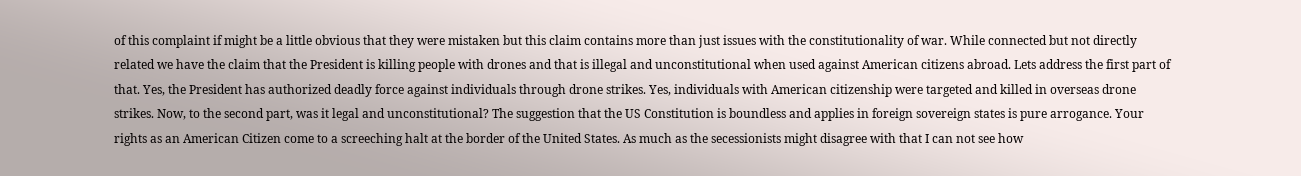of this complaint if might be a little obvious that they were mistaken but this claim contains more than just issues with the constitutionality of war. While connected but not directly related we have the claim that the President is killing people with drones and that is illegal and unconstitutional when used against American citizens abroad. Lets address the first part of that. Yes, the President has authorized deadly force against individuals through drone strikes. Yes, individuals with American citizenship were targeted and killed in overseas drone strikes. Now, to the second part, was it legal and unconstitutional? The suggestion that the US Constitution is boundless and applies in foreign sovereign states is pure arrogance. Your rights as an American Citizen come to a screeching halt at the border of the United States. As much as the secessionists might disagree with that I can not see how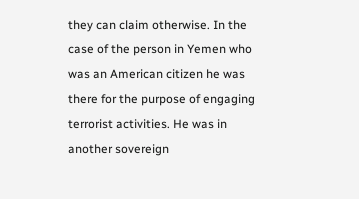they can claim otherwise. In the case of the person in Yemen who was an American citizen he was there for the purpose of engaging terrorist activities. He was in another sovereign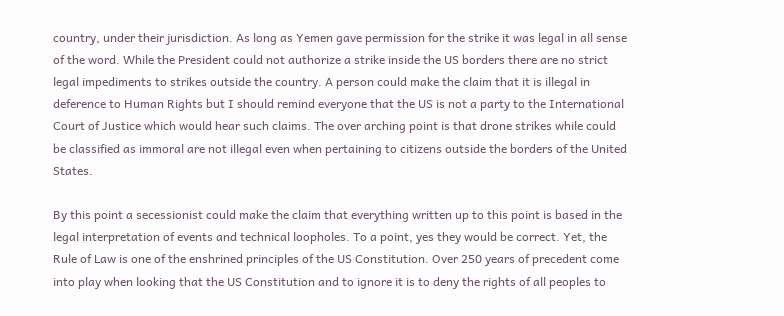country, under their jurisdiction. As long as Yemen gave permission for the strike it was legal in all sense of the word. While the President could not authorize a strike inside the US borders there are no strict legal impediments to strikes outside the country. A person could make the claim that it is illegal in deference to Human Rights but I should remind everyone that the US is not a party to the International Court of Justice which would hear such claims. The over arching point is that drone strikes while could be classified as immoral are not illegal even when pertaining to citizens outside the borders of the United States.

By this point a secessionist could make the claim that everything written up to this point is based in the legal interpretation of events and technical loopholes. To a point, yes they would be correct. Yet, the Rule of Law is one of the enshrined principles of the US Constitution. Over 250 years of precedent come into play when looking that the US Constitution and to ignore it is to deny the rights of all peoples to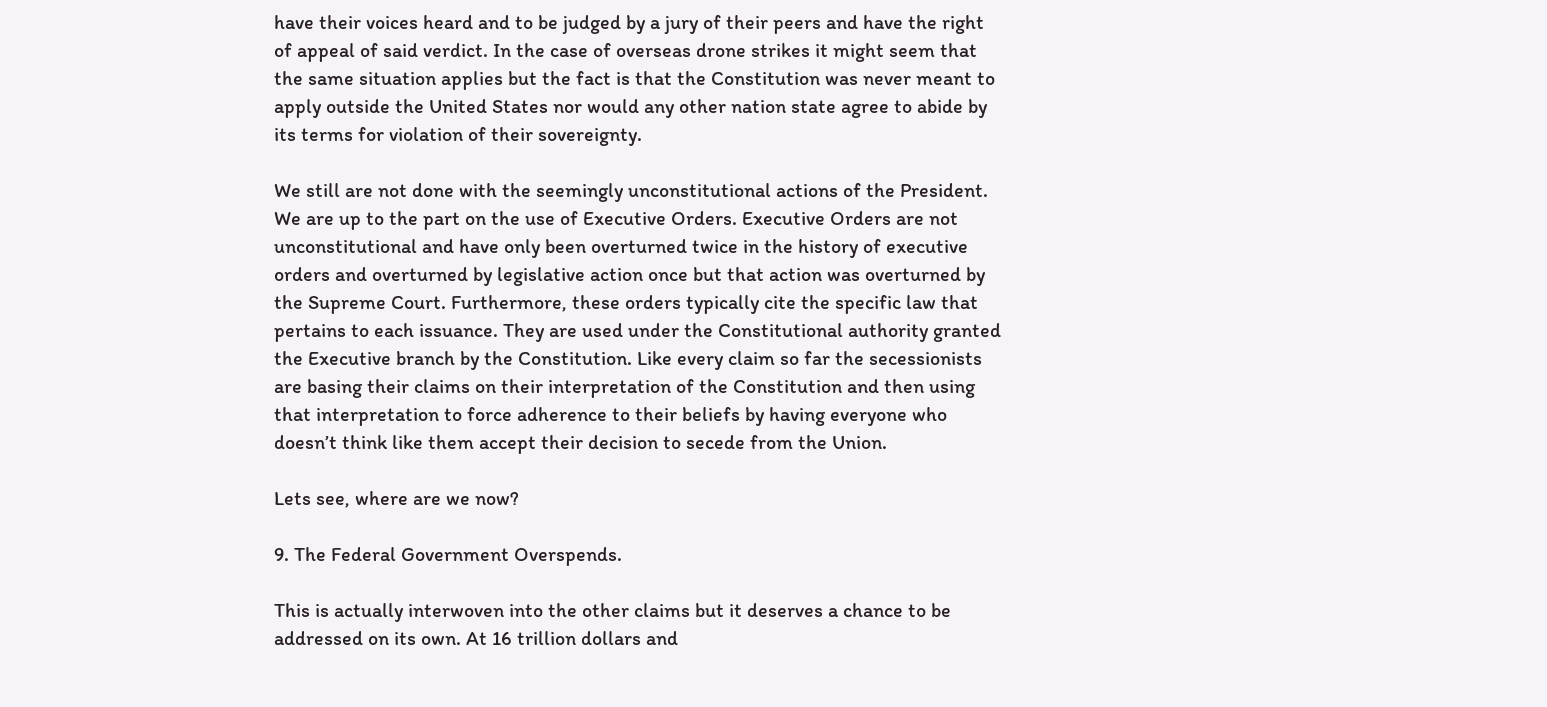have their voices heard and to be judged by a jury of their peers and have the right of appeal of said verdict. In the case of overseas drone strikes it might seem that the same situation applies but the fact is that the Constitution was never meant to apply outside the United States nor would any other nation state agree to abide by its terms for violation of their sovereignty.

We still are not done with the seemingly unconstitutional actions of the President. We are up to the part on the use of Executive Orders. Executive Orders are not unconstitutional and have only been overturned twice in the history of executive orders and overturned by legislative action once but that action was overturned by the Supreme Court. Furthermore, these orders typically cite the specific law that pertains to each issuance. They are used under the Constitutional authority granted the Executive branch by the Constitution. Like every claim so far the secessionists are basing their claims on their interpretation of the Constitution and then using that interpretation to force adherence to their beliefs by having everyone who doesn’t think like them accept their decision to secede from the Union.

Lets see, where are we now?

9. The Federal Government Overspends.

This is actually interwoven into the other claims but it deserves a chance to be addressed on its own. At 16 trillion dollars and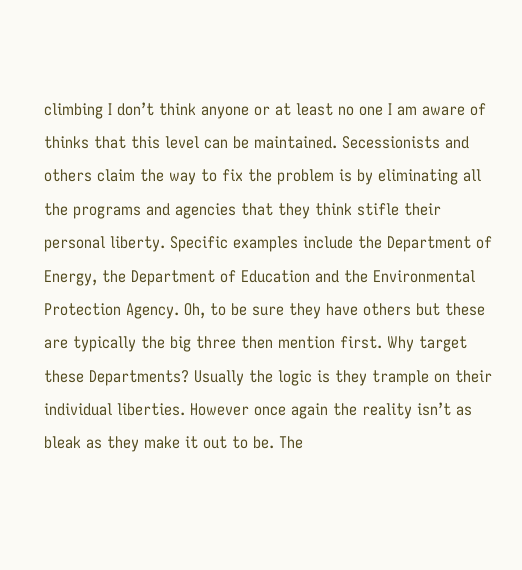climbing I don’t think anyone or at least no one I am aware of thinks that this level can be maintained. Secessionists and others claim the way to fix the problem is by eliminating all the programs and agencies that they think stifle their personal liberty. Specific examples include the Department of Energy, the Department of Education and the Environmental Protection Agency. Oh, to be sure they have others but these are typically the big three then mention first. Why target these Departments? Usually the logic is they trample on their individual liberties. However once again the reality isn’t as bleak as they make it out to be. The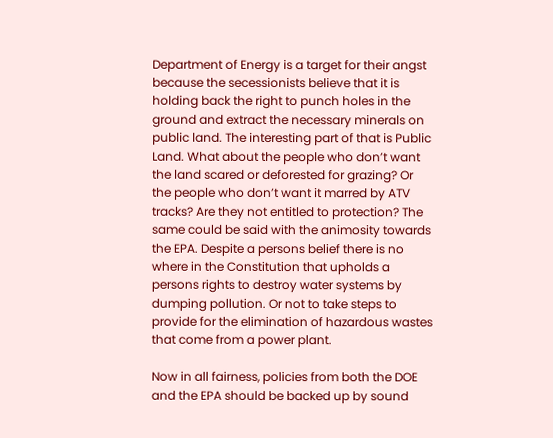Department of Energy is a target for their angst because the secessionists believe that it is holding back the right to punch holes in the ground and extract the necessary minerals on public land. The interesting part of that is Public Land. What about the people who don’t want the land scared or deforested for grazing? Or the people who don’t want it marred by ATV tracks? Are they not entitled to protection? The same could be said with the animosity towards the EPA. Despite a persons belief there is no where in the Constitution that upholds a persons rights to destroy water systems by dumping pollution. Or not to take steps to provide for the elimination of hazardous wastes that come from a power plant.

Now in all fairness, policies from both the DOE and the EPA should be backed up by sound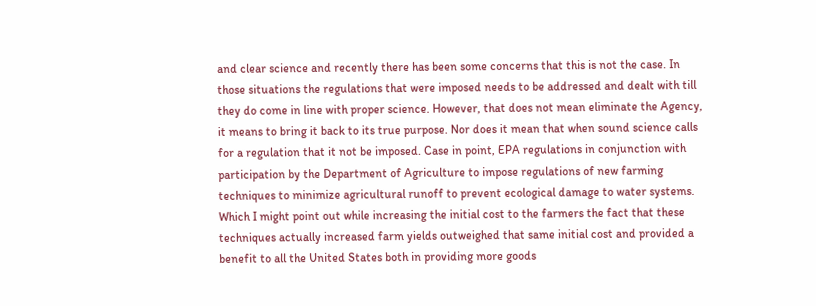and clear science and recently there has been some concerns that this is not the case. In those situations the regulations that were imposed needs to be addressed and dealt with till they do come in line with proper science. However, that does not mean eliminate the Agency, it means to bring it back to its true purpose. Nor does it mean that when sound science calls for a regulation that it not be imposed. Case in point, EPA regulations in conjunction with participation by the Department of Agriculture to impose regulations of new farming techniques to minimize agricultural runoff to prevent ecological damage to water systems.  Which I might point out while increasing the initial cost to the farmers the fact that these techniques actually increased farm yields outweighed that same initial cost and provided a benefit to all the United States both in providing more goods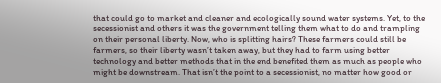that could go to market and cleaner and ecologically sound water systems. Yet, to the secessionist and others it was the government telling them what to do and trampling on their personal liberty. Now, who is splitting hairs? These farmers could still be farmers, so their liberty wasn’t taken away, but they had to farm using better technology and better methods that in the end benefited them as much as people who might be downstream. That isn’t the point to a secessionist, no matter how good or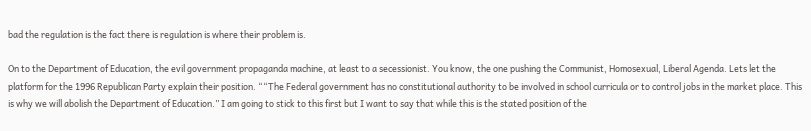bad the regulation is the fact there is regulation is where their problem is.

On to the Department of Education, the evil government propaganda machine, at least to a secessionist. You know, the one pushing the Communist, Homosexual, Liberal Agenda. Lets let the platform for the 1996 Republican Party explain their position. ““The Federal government has no constitutional authority to be involved in school curricula or to control jobs in the market place. This is why we will abolish the Department of Education.” I am going to stick to this first but I want to say that while this is the stated position of the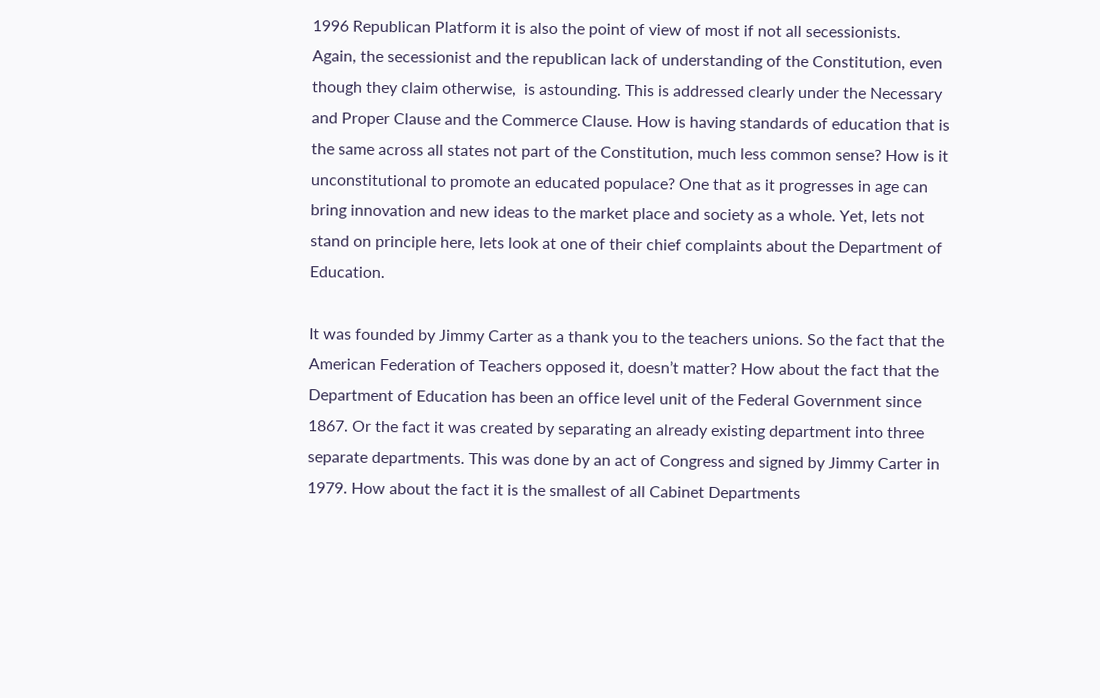1996 Republican Platform it is also the point of view of most if not all secessionists.  Again, the secessionist and the republican lack of understanding of the Constitution, even though they claim otherwise,  is astounding. This is addressed clearly under the Necessary and Proper Clause and the Commerce Clause. How is having standards of education that is the same across all states not part of the Constitution, much less common sense? How is it unconstitutional to promote an educated populace? One that as it progresses in age can bring innovation and new ideas to the market place and society as a whole. Yet, lets not stand on principle here, lets look at one of their chief complaints about the Department of Education.

It was founded by Jimmy Carter as a thank you to the teachers unions. So the fact that the American Federation of Teachers opposed it, doesn’t matter? How about the fact that the Department of Education has been an office level unit of the Federal Government since 1867. Or the fact it was created by separating an already existing department into three separate departments. This was done by an act of Congress and signed by Jimmy Carter in 1979. How about the fact it is the smallest of all Cabinet Departments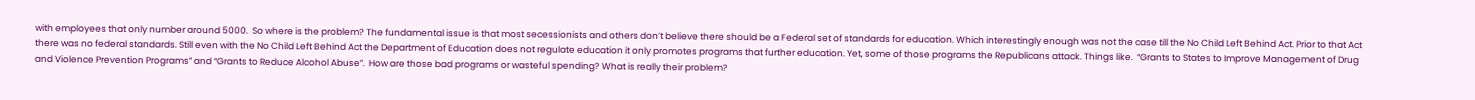with employees that only number around 5000.  So where is the problem? The fundamental issue is that most secessionists and others don’t believe there should be a Federal set of standards for education. Which interestingly enough was not the case till the No Child Left Behind Act. Prior to that Act there was no federal standards. Still even with the No Child Left Behind Act the Department of Education does not regulate education it only promotes programs that further education. Yet, some of those programs the Republicans attack. Things like.  “Grants to States to Improve Management of Drug and Violence Prevention Programs” and “Grants to Reduce Alcohol Abuse”.  How are those bad programs or wasteful spending? What is really their problem?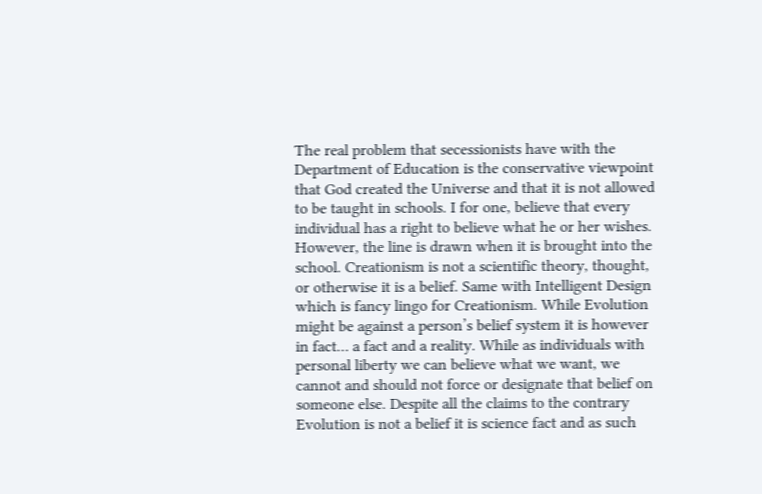The real problem that secessionists have with the Department of Education is the conservative viewpoint that God created the Universe and that it is not allowed to be taught in schools. I for one, believe that every individual has a right to believe what he or her wishes. However, the line is drawn when it is brought into the school. Creationism is not a scientific theory, thought, or otherwise it is a belief. Same with Intelligent Design which is fancy lingo for Creationism. While Evolution might be against a person’s belief system it is however in fact… a fact and a reality. While as individuals with personal liberty we can believe what we want, we cannot and should not force or designate that belief on someone else. Despite all the claims to the contrary Evolution is not a belief it is science fact and as such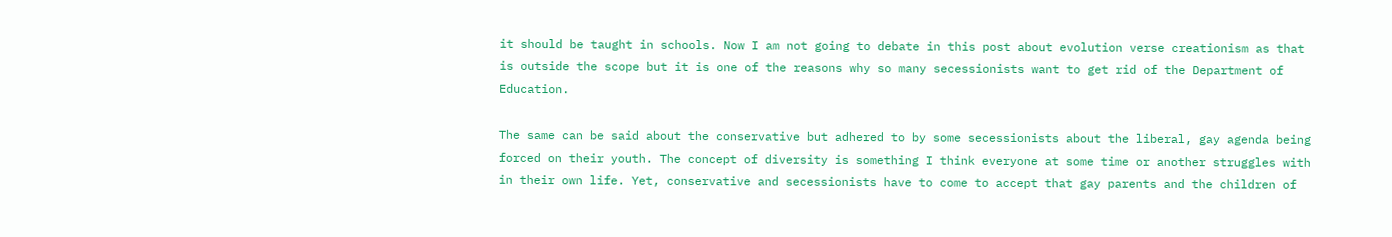it should be taught in schools. Now I am not going to debate in this post about evolution verse creationism as that is outside the scope but it is one of the reasons why so many secessionists want to get rid of the Department of Education.

The same can be said about the conservative but adhered to by some secessionists about the liberal, gay agenda being forced on their youth. The concept of diversity is something I think everyone at some time or another struggles with in their own life. Yet, conservative and secessionists have to come to accept that gay parents and the children of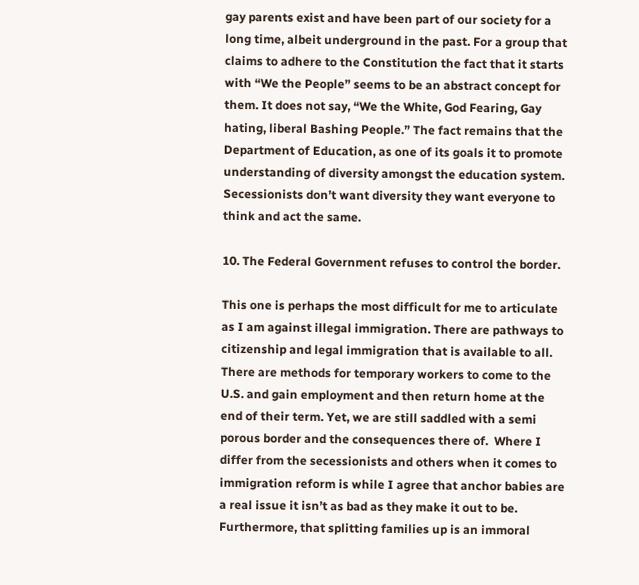gay parents exist and have been part of our society for a long time, albeit underground in the past. For a group that claims to adhere to the Constitution the fact that it starts with “We the People” seems to be an abstract concept for them. It does not say, “We the White, God Fearing, Gay hating, liberal Bashing People.” The fact remains that the Department of Education, as one of its goals it to promote understanding of diversity amongst the education system. Secessionists don’t want diversity they want everyone to think and act the same.

10. The Federal Government refuses to control the border.

This one is perhaps the most difficult for me to articulate as I am against illegal immigration. There are pathways to citizenship and legal immigration that is available to all. There are methods for temporary workers to come to the U.S. and gain employment and then return home at the end of their term. Yet, we are still saddled with a semi porous border and the consequences there of.  Where I differ from the secessionists and others when it comes to immigration reform is while I agree that anchor babies are a real issue it isn’t as bad as they make it out to be. Furthermore, that splitting families up is an immoral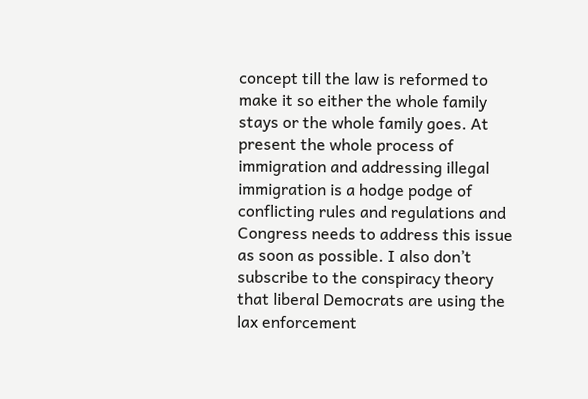concept till the law is reformed to make it so either the whole family stays or the whole family goes. At present the whole process of immigration and addressing illegal immigration is a hodge podge of conflicting rules and regulations and Congress needs to address this issue as soon as possible. I also don’t subscribe to the conspiracy theory that liberal Democrats are using the lax enforcement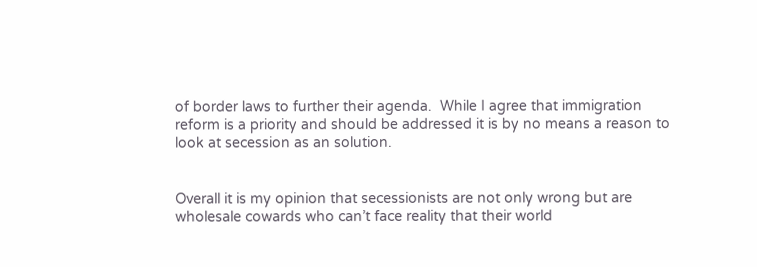of border laws to further their agenda.  While I agree that immigration reform is a priority and should be addressed it is by no means a reason to look at secession as an solution.


Overall it is my opinion that secessionists are not only wrong but are wholesale cowards who can’t face reality that their world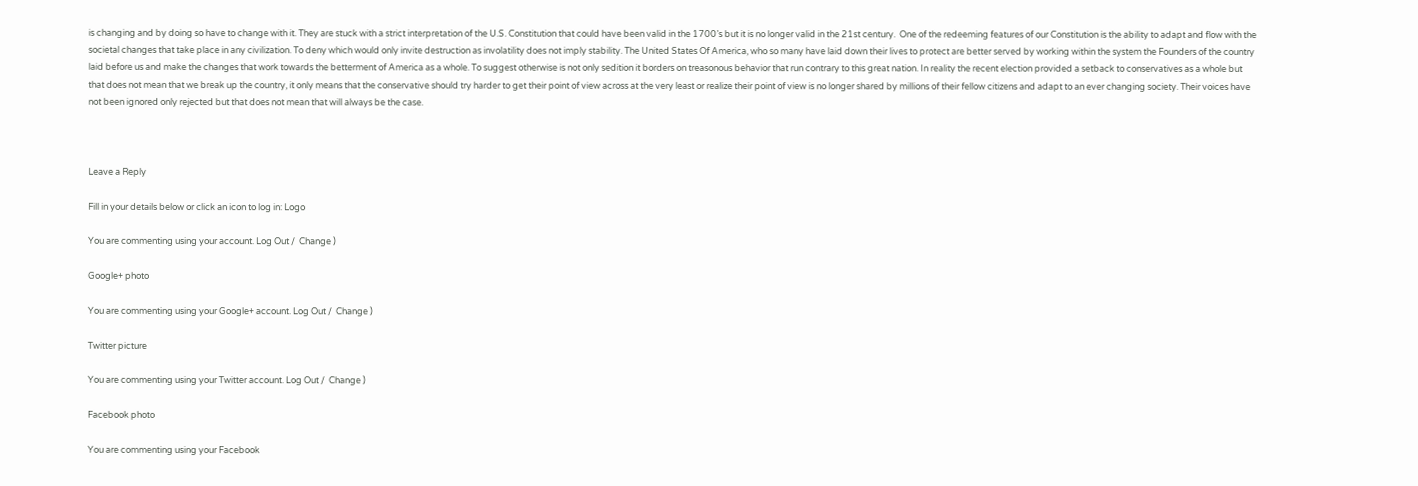is changing and by doing so have to change with it. They are stuck with a strict interpretation of the U.S. Constitution that could have been valid in the 1700’s but it is no longer valid in the 21st century.  One of the redeeming features of our Constitution is the ability to adapt and flow with the societal changes that take place in any civilization. To deny which would only invite destruction as involatility does not imply stability. The United States Of America, who so many have laid down their lives to protect are better served by working within the system the Founders of the country laid before us and make the changes that work towards the betterment of America as a whole. To suggest otherwise is not only sedition it borders on treasonous behavior that run contrary to this great nation. In reality the recent election provided a setback to conservatives as a whole but that does not mean that we break up the country, it only means that the conservative should try harder to get their point of view across at the very least or realize their point of view is no longer shared by millions of their fellow citizens and adapt to an ever changing society. Their voices have not been ignored only rejected but that does not mean that will always be the case.



Leave a Reply

Fill in your details below or click an icon to log in: Logo

You are commenting using your account. Log Out /  Change )

Google+ photo

You are commenting using your Google+ account. Log Out /  Change )

Twitter picture

You are commenting using your Twitter account. Log Out /  Change )

Facebook photo

You are commenting using your Facebook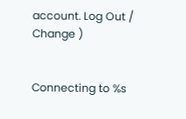account. Log Out /  Change )


Connecting to %s